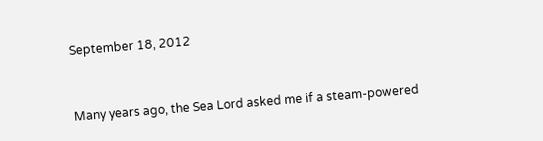September 18, 2012


Many years ago, the Sea Lord asked me if a steam-powered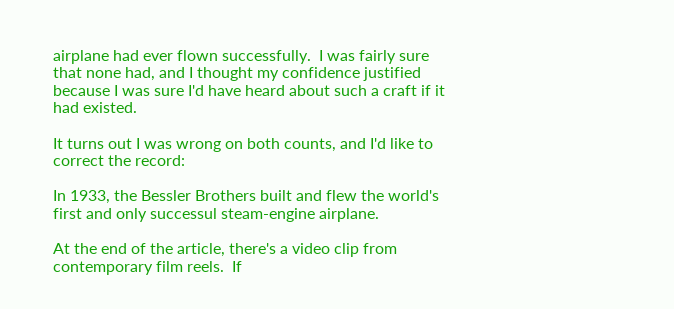airplane had ever flown successfully.  I was fairly sure that none had, and I thought my confidence justified because I was sure I'd have heard about such a craft if it had existed.

It turns out I was wrong on both counts, and I'd like to correct the record:

In 1933, the Bessler Brothers built and flew the world's first and only successul steam-engine airplane.

At the end of the article, there's a video clip from contemporary film reels.  If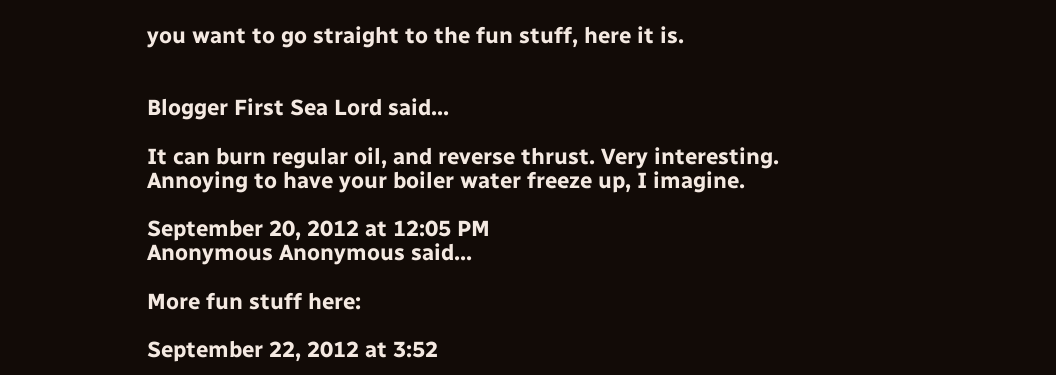you want to go straight to the fun stuff, here it is.


Blogger First Sea Lord said...

It can burn regular oil, and reverse thrust. Very interesting. Annoying to have your boiler water freeze up, I imagine.

September 20, 2012 at 12:05 PM
Anonymous Anonymous said...

More fun stuff here:

September 22, 2012 at 3:52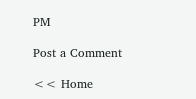PM

Post a Comment

<< Home